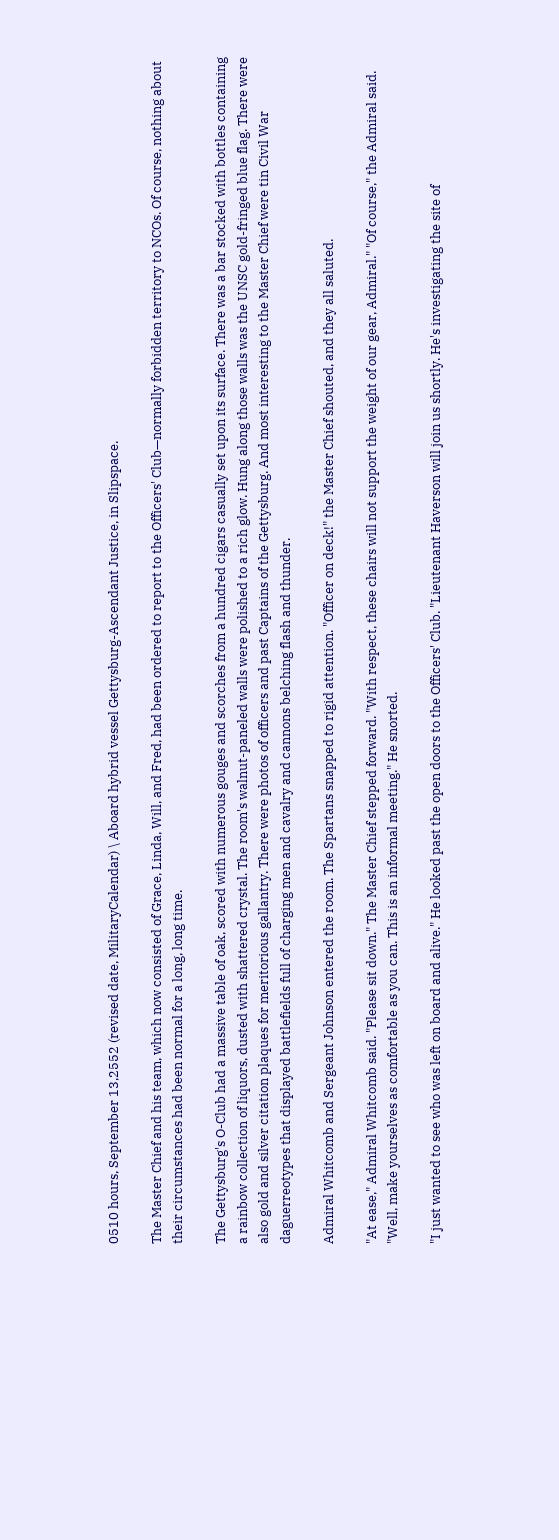0510 hours, September 13,2552 (revised date, MilitaryCalendar) \ Aboard hybrid vessel Gettysburg-Ascendant Justice, in Slipspace.

The Master Chief and his team, which now consisted of Grace, Linda, Will, and Fred, had been ordered to report to the Officers' Club—normally forbidden territory to NCOs. Of course, nothing about their circumstances had been normal for a long, long time.

The Gettysburg's O-Club had a massive table of oak, scored with numerous gouges and scorches from a hundred cigars casually set upon its surface. There was a bar stocked with bottles containing a rainbow collection of liquors, dusted with shattered crystal. The room's walnut-paneled walls were polished to a rich glow. Hung along those walls was the UNSC gold-fringed blue flag. There were also gold and silver citation plaques for meritorious gallantry. There were photos of officers and past Captains of the Gettysburg. And most interesting to the Master Chief were tin Civil War daguerreotypes that displayed battlefields full of charging men and cavalry and cannons belching flash and thunder.

Admiral Whitcomb and Sergeant Johnson entered the room. The Spartans snapped to rigid attention. "Officer on deck!" the Master Chief shouted, and they all saluted.

"At ease," Admiral Whitcomb said. "Please sit down." The Master Chief stepped forward. "With respect, these chairs will not support the weight of our gear, Admiral." "Of course," the Admiral said. "Well, make yourselves as comfortable as you can. This is an informal meeting." He snorted.

"I just wanted to see who was left on board and alive." He looked past the open doors to the Officers' Club. "Lieutenant Haverson will join us shortly. He's investigating the site of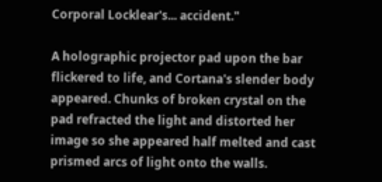Corporal Locklear's... accident."

A holographic projector pad upon the bar flickered to life, and Cortana's slender body appeared. Chunks of broken crystal on the pad refracted the light and distorted her image so she appeared half melted and cast prismed arcs of light onto the walls.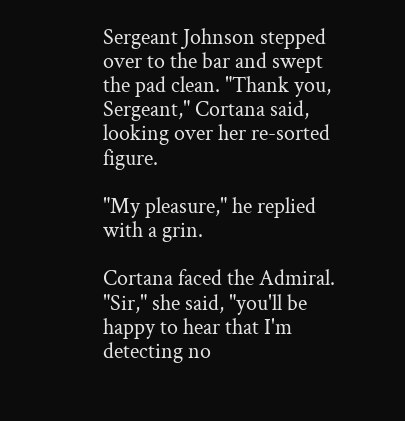Sergeant Johnson stepped over to the bar and swept the pad clean. "Thank you, Sergeant," Cortana said, looking over her re-sorted figure.

"My pleasure," he replied with a grin.

Cortana faced the Admiral. "Sir," she said, "you'll be happy to hear that I'm detecting no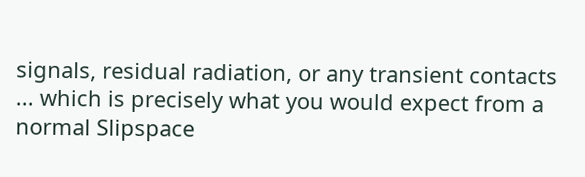signals, residual radiation, or any transient contacts ... which is precisely what you would expect from a normal Slipspace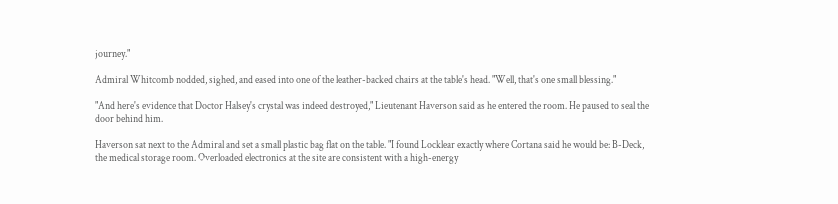journey."

Admiral Whitcomb nodded, sighed, and eased into one of the leather-backed chairs at the table's head. "Well, that's one small blessing."

"And here's evidence that Doctor Halsey's crystal was indeed destroyed," Lieutenant Haverson said as he entered the room. He paused to seal the door behind him.

Haverson sat next to the Admiral and set a small plastic bag flat on the table. "I found Locklear exactly where Cortana said he would be: B-Deck, the medical storage room. Overloaded electronics at the site are consistent with a high-energy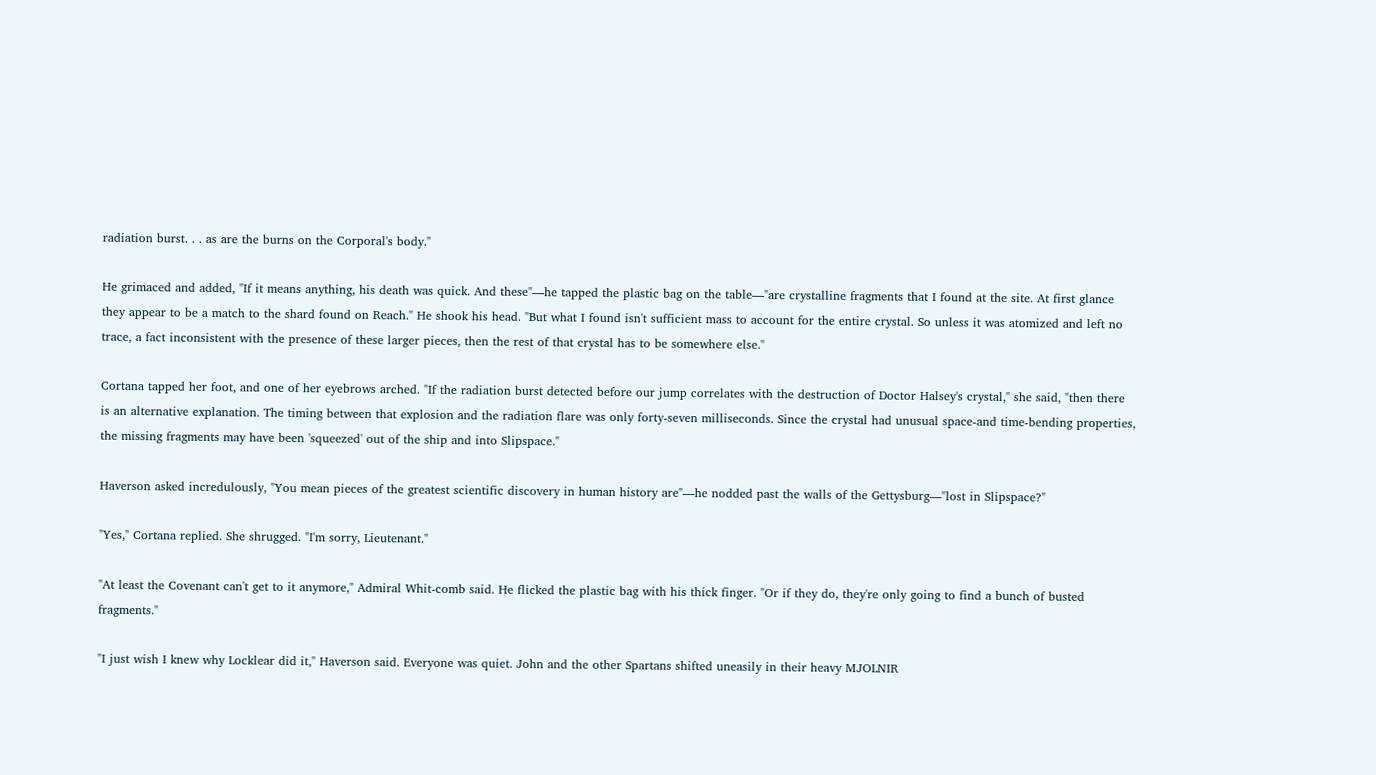radiation burst. . . as are the burns on the Corporal's body."

He grimaced and added, "If it means anything, his death was quick. And these"—he tapped the plastic bag on the table—"are crystalline fragments that I found at the site. At first glance they appear to be a match to the shard found on Reach." He shook his head. "But what I found isn't sufficient mass to account for the entire crystal. So unless it was atomized and left no trace, a fact inconsistent with the presence of these larger pieces, then the rest of that crystal has to be somewhere else."

Cortana tapped her foot, and one of her eyebrows arched. "If the radiation burst detected before our jump correlates with the destruction of Doctor Halsey's crystal," she said, "then there is an alternative explanation. The timing between that explosion and the radiation flare was only forty-seven milliseconds. Since the crystal had unusual space-and time-bending properties, the missing fragments may have been 'squeezed' out of the ship and into Slipspace."

Haverson asked incredulously, "You mean pieces of the greatest scientific discovery in human history are"—he nodded past the walls of the Gettysburg—"lost in Slipspace?"

"Yes," Cortana replied. She shrugged. "I'm sorry, Lieutenant."

"At least the Covenant can't get to it anymore," Admiral Whit-comb said. He flicked the plastic bag with his thick finger. "Or if they do, they're only going to find a bunch of busted fragments."

"I just wish I knew why Locklear did it," Haverson said. Everyone was quiet. John and the other Spartans shifted uneasily in their heavy MJOLNIR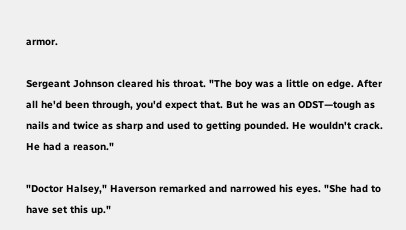armor.

Sergeant Johnson cleared his throat. "The boy was a little on edge. After all he'd been through, you'd expect that. But he was an ODST—tough as nails and twice as sharp and used to getting pounded. He wouldn't crack. He had a reason."

"Doctor Halsey," Haverson remarked and narrowed his eyes. "She had to have set this up."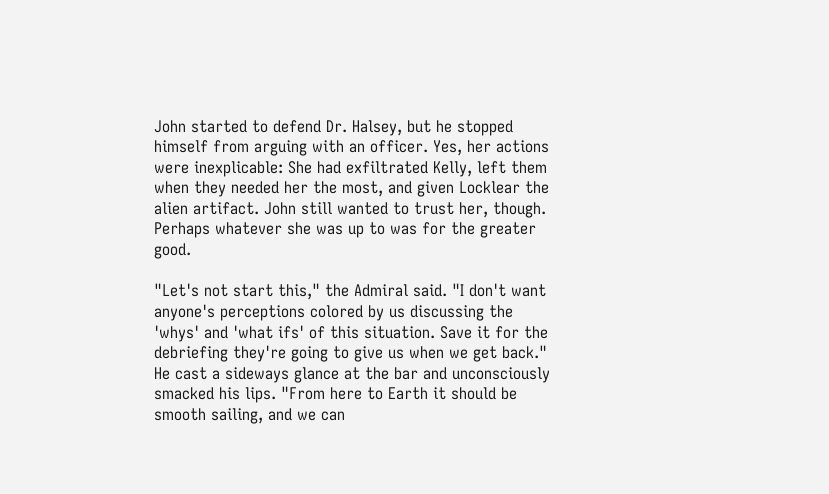John started to defend Dr. Halsey, but he stopped himself from arguing with an officer. Yes, her actions were inexplicable: She had exfiltrated Kelly, left them when they needed her the most, and given Locklear the alien artifact. John still wanted to trust her, though. Perhaps whatever she was up to was for the greater good.

"Let's not start this," the Admiral said. "I don't want anyone's perceptions colored by us discussing the 'whys' and 'what ifs' of this situation. Save it for the debriefing they're going to give us when we get back." He cast a sideways glance at the bar and unconsciously smacked his lips. "From here to Earth it should be smooth sailing, and we can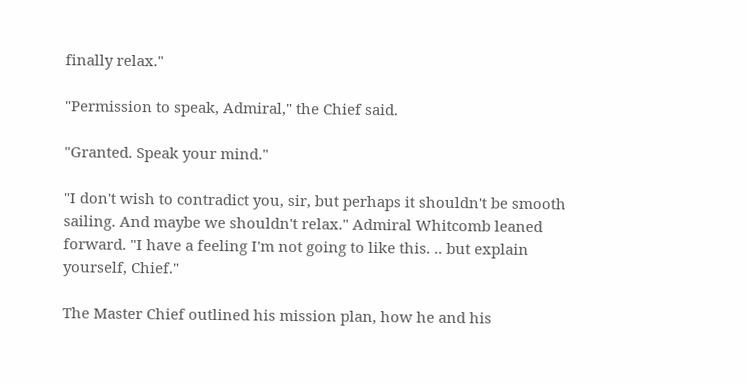finally relax."

"Permission to speak, Admiral," the Chief said.

"Granted. Speak your mind."

"I don't wish to contradict you, sir, but perhaps it shouldn't be smooth sailing. And maybe we shouldn't relax." Admiral Whitcomb leaned forward. "I have a feeling I'm not going to like this. .. but explain yourself, Chief."

The Master Chief outlined his mission plan, how he and his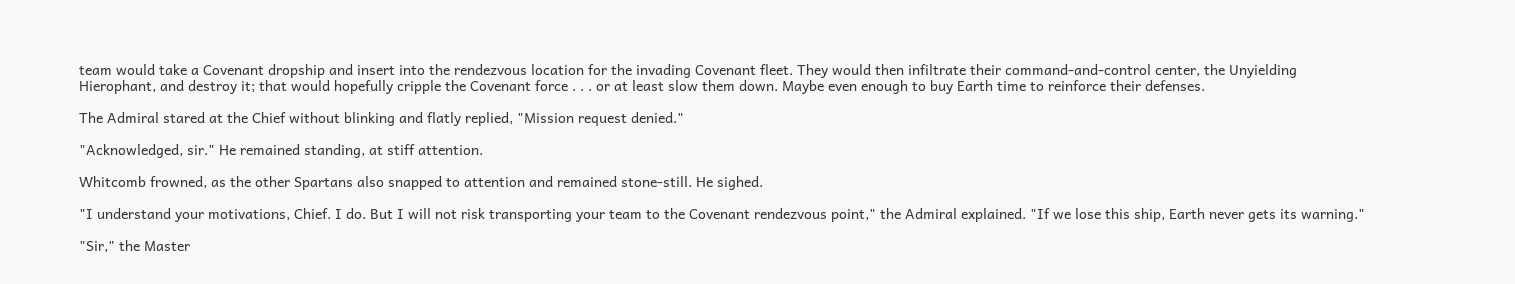team would take a Covenant dropship and insert into the rendezvous location for the invading Covenant fleet. They would then infiltrate their command-and-control center, the Unyielding Hierophant, and destroy it; that would hopefully cripple the Covenant force . . . or at least slow them down. Maybe even enough to buy Earth time to reinforce their defenses.

The Admiral stared at the Chief without blinking and flatly replied, "Mission request denied."

"Acknowledged, sir." He remained standing, at stiff attention.

Whitcomb frowned, as the other Spartans also snapped to attention and remained stone-still. He sighed.

"I understand your motivations, Chief. I do. But I will not risk transporting your team to the Covenant rendezvous point," the Admiral explained. "If we lose this ship, Earth never gets its warning."

"Sir," the Master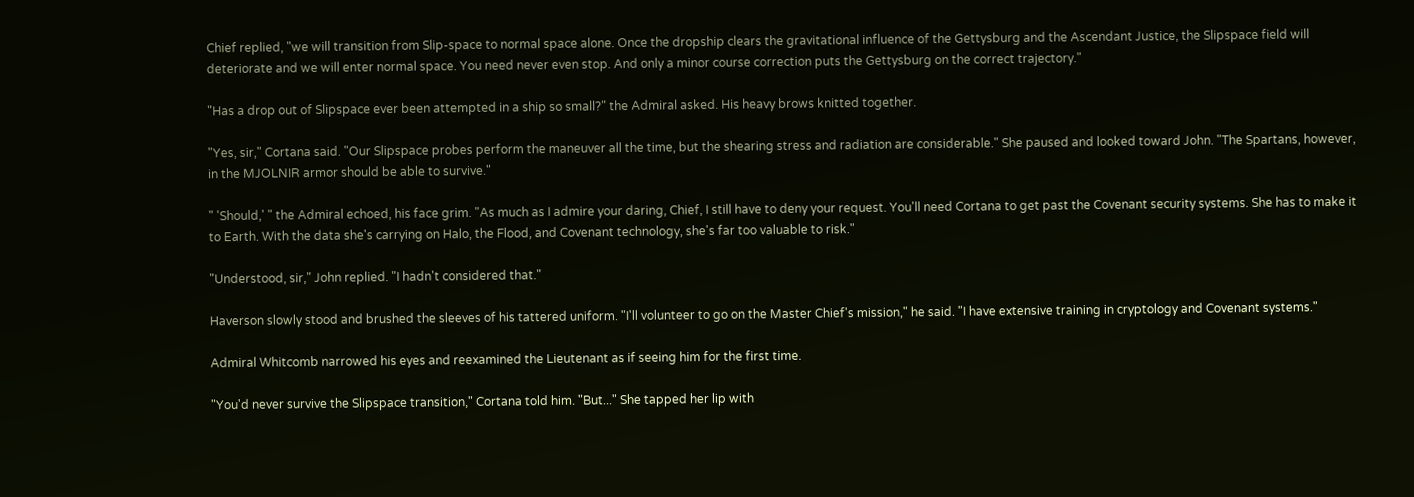Chief replied, "we will transition from Slip-space to normal space alone. Once the dropship clears the gravitational influence of the Gettysburg and the Ascendant Justice, the Slipspace field will deteriorate and we will enter normal space. You need never even stop. And only a minor course correction puts the Gettysburg on the correct trajectory."

"Has a drop out of Slipspace ever been attempted in a ship so small?" the Admiral asked. His heavy brows knitted together.

"Yes, sir," Cortana said. "Our Slipspace probes perform the maneuver all the time, but the shearing stress and radiation are considerable." She paused and looked toward John. "The Spartans, however, in the MJOLNIR armor should be able to survive."

" 'Should,' " the Admiral echoed, his face grim. "As much as I admire your daring, Chief, I still have to deny your request. You'll need Cortana to get past the Covenant security systems. She has to make it to Earth. With the data she's carrying on Halo, the Flood, and Covenant technology, she's far too valuable to risk."

"Understood, sir," John replied. "I hadn't considered that."

Haverson slowly stood and brushed the sleeves of his tattered uniform. "I'll volunteer to go on the Master Chief's mission," he said. "I have extensive training in cryptology and Covenant systems."

Admiral Whitcomb narrowed his eyes and reexamined the Lieutenant as if seeing him for the first time.

"You'd never survive the Slipspace transition," Cortana told him. "But..." She tapped her lip with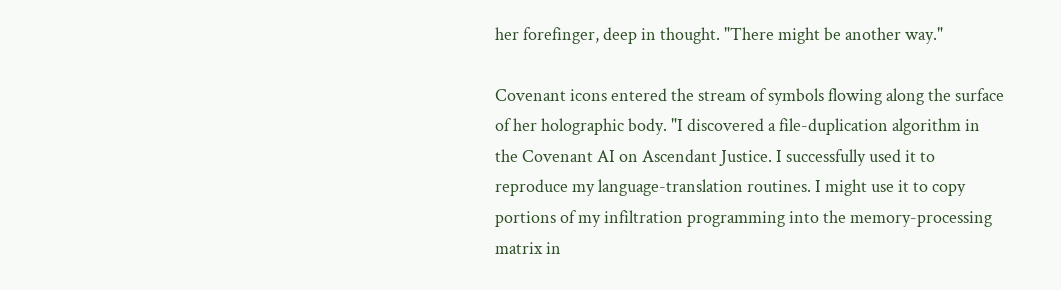her forefinger, deep in thought. "There might be another way."

Covenant icons entered the stream of symbols flowing along the surface of her holographic body. "I discovered a file-duplication algorithm in the Covenant AI on Ascendant Justice. I successfully used it to reproduce my language-translation routines. I might use it to copy portions of my infiltration programming into the memory-processing matrix in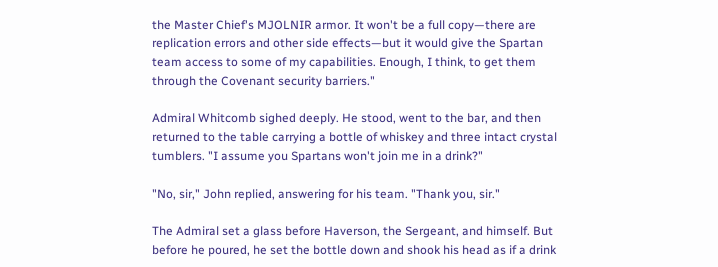the Master Chief's MJOLNIR armor. It won't be a full copy—there are replication errors and other side effects—but it would give the Spartan team access to some of my capabilities. Enough, I think, to get them through the Covenant security barriers."

Admiral Whitcomb sighed deeply. He stood, went to the bar, and then returned to the table carrying a bottle of whiskey and three intact crystal tumblers. "I assume you Spartans won't join me in a drink?"

"No, sir," John replied, answering for his team. "Thank you, sir."

The Admiral set a glass before Haverson, the Sergeant, and himself. But before he poured, he set the bottle down and shook his head as if a drink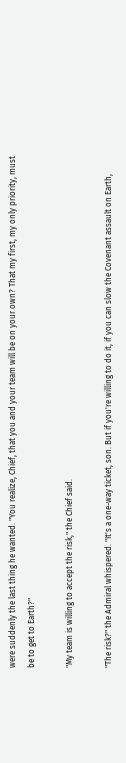were suddenly the last thing he wanted. "You realize, Chief, that you and your team will be on your own? That my first, my only priority, must be to get to Earth?"

"My team is willing to accept the risk," the Chief said.

"The risk?" the Admiral whispered. "It's a one-way ticket, son. But if you're willing to do it, if you can slow the Covenant assault on Earth,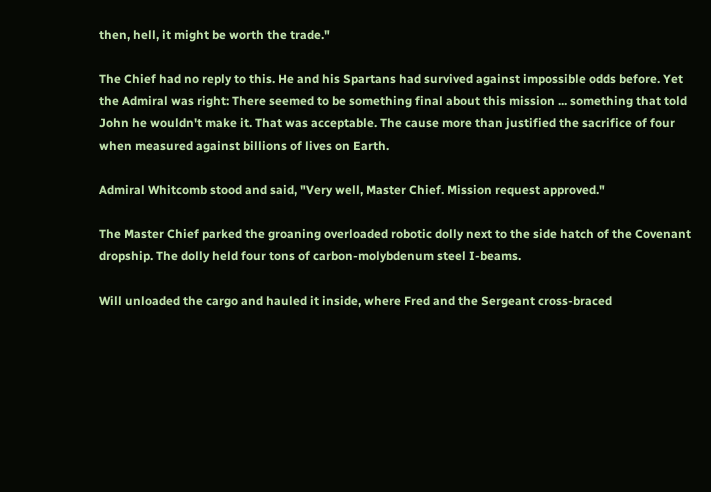then, hell, it might be worth the trade."

The Chief had no reply to this. He and his Spartans had survived against impossible odds before. Yet the Admiral was right: There seemed to be something final about this mission ... something that told John he wouldn't make it. That was acceptable. The cause more than justified the sacrifice of four when measured against billions of lives on Earth.

Admiral Whitcomb stood and said, "Very well, Master Chief. Mission request approved."

The Master Chief parked the groaning overloaded robotic dolly next to the side hatch of the Covenant dropship. The dolly held four tons of carbon-molybdenum steel I-beams.

Will unloaded the cargo and hauled it inside, where Fred and the Sergeant cross-braced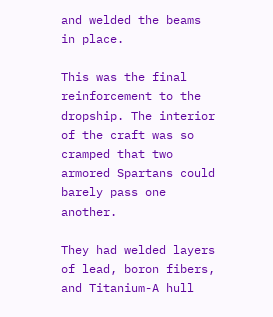and welded the beams in place.

This was the final reinforcement to the dropship. The interior of the craft was so cramped that two armored Spartans could barely pass one another.

They had welded layers of lead, boron fibers, and Titanium-A hull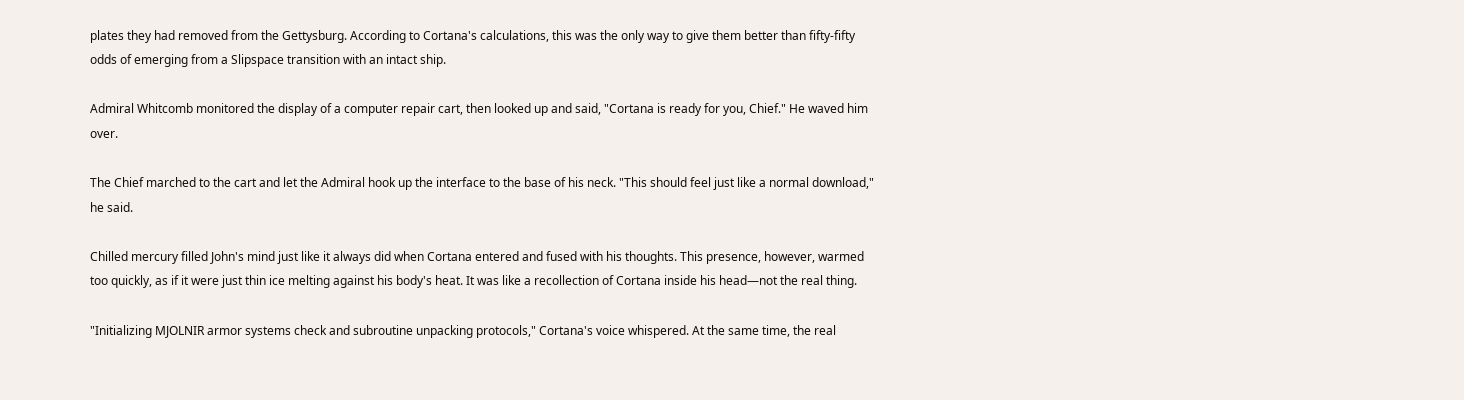plates they had removed from the Gettysburg. According to Cortana's calculations, this was the only way to give them better than fifty-fifty odds of emerging from a Slipspace transition with an intact ship.

Admiral Whitcomb monitored the display of a computer repair cart, then looked up and said, "Cortana is ready for you, Chief." He waved him over.

The Chief marched to the cart and let the Admiral hook up the interface to the base of his neck. "This should feel just like a normal download," he said.

Chilled mercury filled John's mind just like it always did when Cortana entered and fused with his thoughts. This presence, however, warmed too quickly, as if it were just thin ice melting against his body's heat. It was like a recollection of Cortana inside his head—not the real thing.

"Initializing MJOLNIR armor systems check and subroutine unpacking protocols," Cortana's voice whispered. At the same time, the real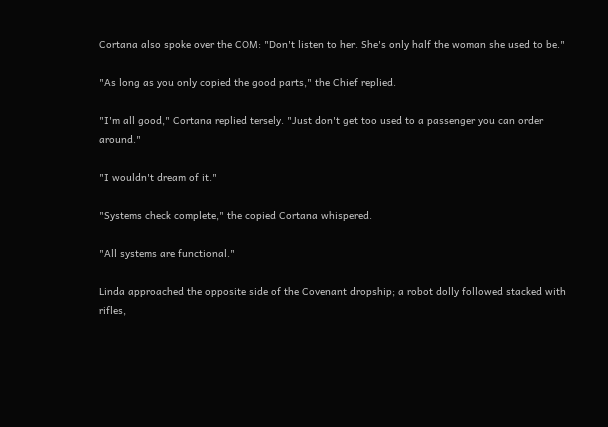Cortana also spoke over the COM: "Don't listen to her. She's only half the woman she used to be."

"As long as you only copied the good parts," the Chief replied.

"I'm all good," Cortana replied tersely. "Just don't get too used to a passenger you can order around."

"I wouldn't dream of it."

"Systems check complete," the copied Cortana whispered.

"All systems are functional."

Linda approached the opposite side of the Covenant dropship; a robot dolly followed stacked with rifles,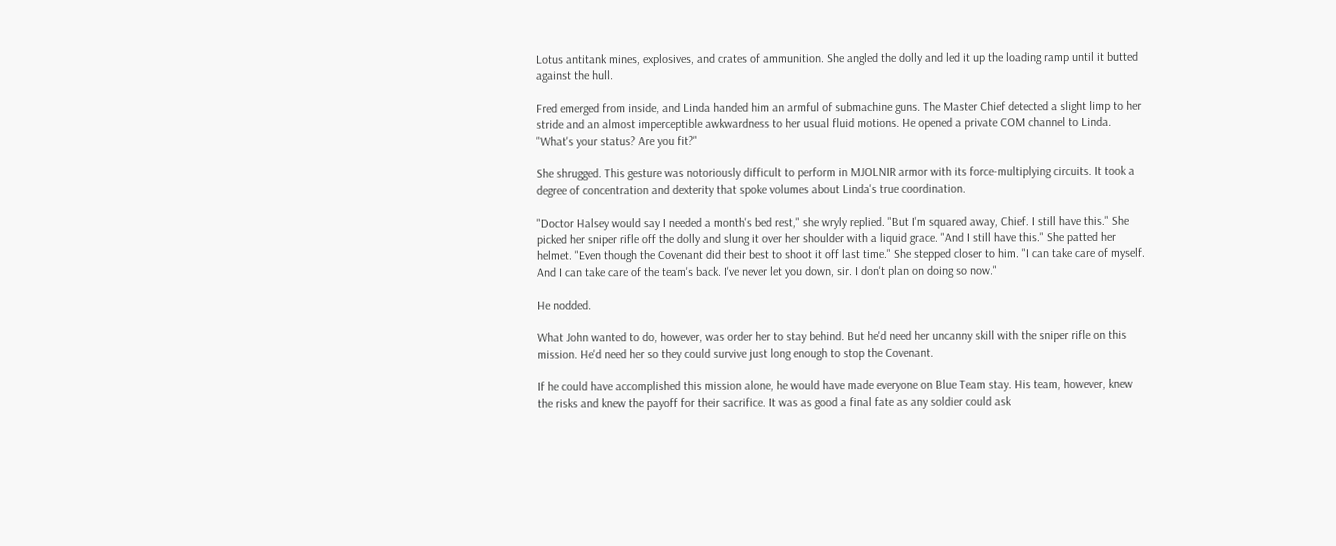Lotus antitank mines, explosives, and crates of ammunition. She angled the dolly and led it up the loading ramp until it butted against the hull.

Fred emerged from inside, and Linda handed him an armful of submachine guns. The Master Chief detected a slight limp to her stride and an almost imperceptible awkwardness to her usual fluid motions. He opened a private COM channel to Linda. "What's your status? Are you fit?"

She shrugged. This gesture was notoriously difficult to perform in MJOLNIR armor with its force-multiplying circuits. It took a degree of concentration and dexterity that spoke volumes about Linda's true coordination.

"Doctor Halsey would say I needed a month's bed rest," she wryly replied. "But I'm squared away, Chief. I still have this." She picked her sniper rifle off the dolly and slung it over her shoulder with a liquid grace. "And I still have this." She patted her helmet. "Even though the Covenant did their best to shoot it off last time." She stepped closer to him. "I can take care of myself. And I can take care of the team's back. I've never let you down, sir. I don't plan on doing so now."

He nodded.

What John wanted to do, however, was order her to stay behind. But he'd need her uncanny skill with the sniper rifle on this mission. He'd need her so they could survive just long enough to stop the Covenant.

If he could have accomplished this mission alone, he would have made everyone on Blue Team stay. His team, however, knew the risks and knew the payoff for their sacrifice. It was as good a final fate as any soldier could ask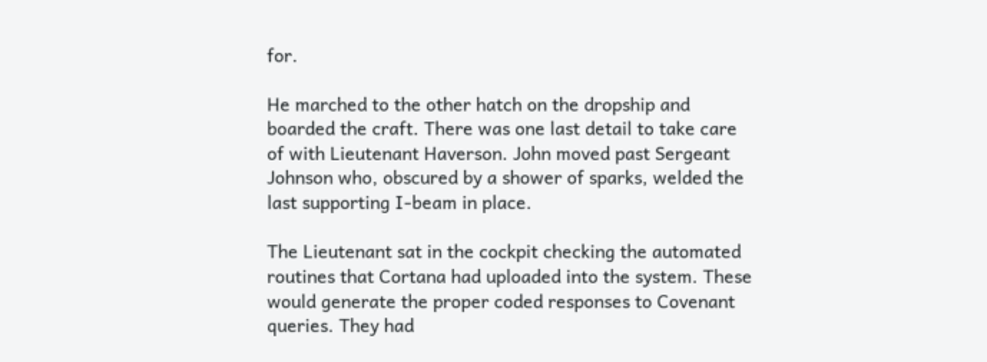for.

He marched to the other hatch on the dropship and boarded the craft. There was one last detail to take care of with Lieutenant Haverson. John moved past Sergeant Johnson who, obscured by a shower of sparks, welded the last supporting I-beam in place.

The Lieutenant sat in the cockpit checking the automated routines that Cortana had uploaded into the system. These would generate the proper coded responses to Covenant queries. They had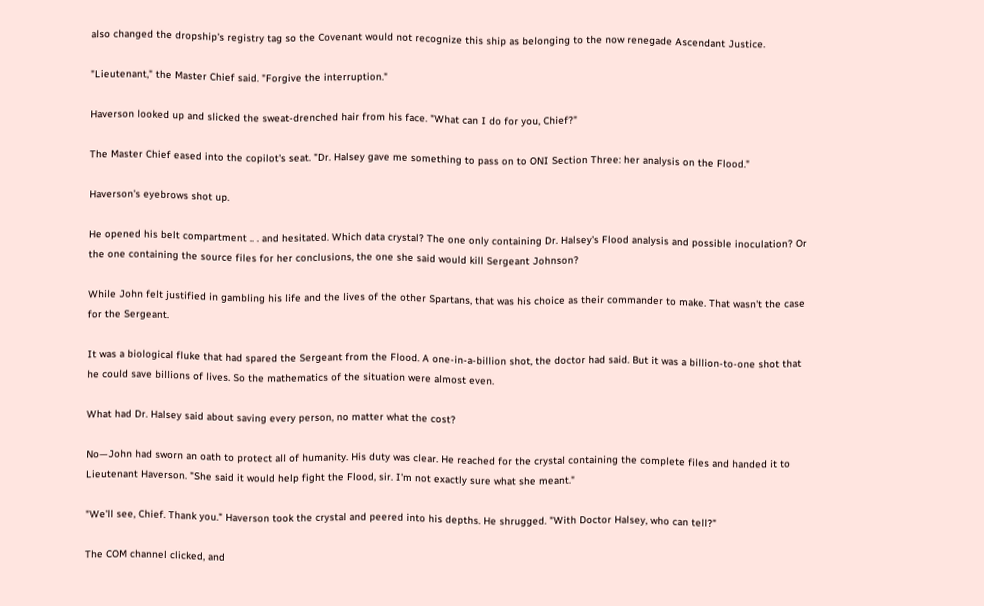also changed the dropship's registry tag so the Covenant would not recognize this ship as belonging to the now renegade Ascendant Justice.

"Lieutenant," the Master Chief said. "Forgive the interruption."

Haverson looked up and slicked the sweat-drenched hair from his face. "What can I do for you, Chief?"

The Master Chief eased into the copilot's seat. "Dr. Halsey gave me something to pass on to ONI Section Three: her analysis on the Flood."

Haverson's eyebrows shot up.

He opened his belt compartment .. . and hesitated. Which data crystal? The one only containing Dr. Halsey's Flood analysis and possible inoculation? Or the one containing the source files for her conclusions, the one she said would kill Sergeant Johnson?

While John felt justified in gambling his life and the lives of the other Spartans, that was his choice as their commander to make. That wasn't the case for the Sergeant.

It was a biological fluke that had spared the Sergeant from the Flood. A one-in-a-billion shot, the doctor had said. But it was a billion-to-one shot that he could save billions of lives. So the mathematics of the situation were almost even.

What had Dr. Halsey said about saving every person, no matter what the cost?

No—John had sworn an oath to protect all of humanity. His duty was clear. He reached for the crystal containing the complete files and handed it to Lieutenant Haverson. "She said it would help fight the Flood, sir. I'm not exactly sure what she meant."

"We'll see, Chief. Thank you." Haverson took the crystal and peered into his depths. He shrugged. "With Doctor Halsey, who can tell?"

The COM channel clicked, and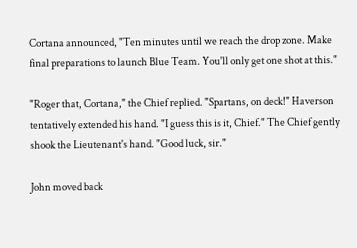Cortana announced, "Ten minutes until we reach the drop zone. Make final preparations to launch Blue Team. You'll only get one shot at this."

"Roger that, Cortana," the Chief replied. "Spartans, on deck!" Haverson tentatively extended his hand. "I guess this is it, Chief." The Chief gently shook the Lieutenant's hand. "Good luck, sir."

John moved back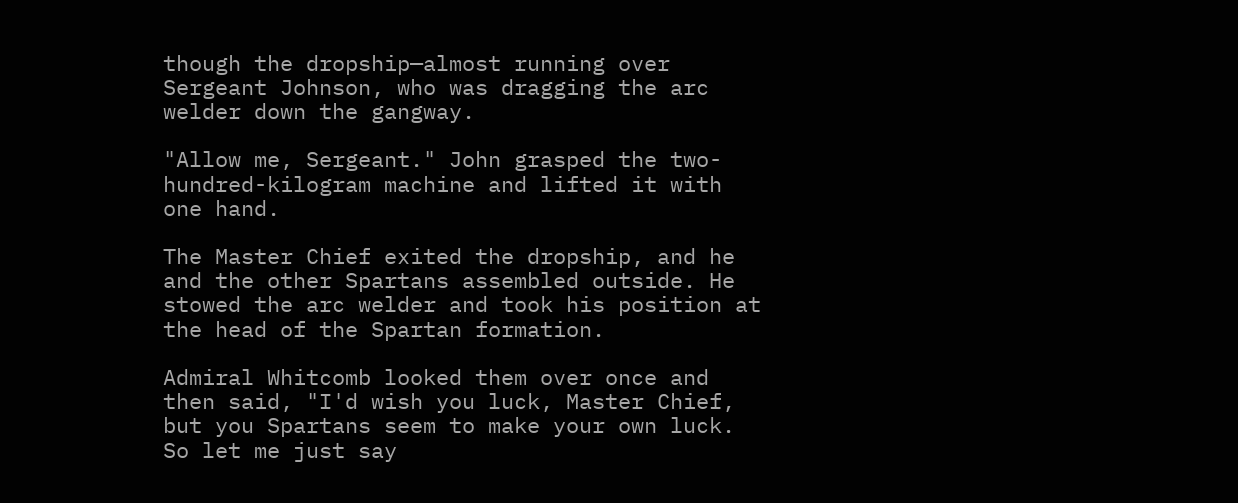though the dropship—almost running over Sergeant Johnson, who was dragging the arc welder down the gangway.

"Allow me, Sergeant." John grasped the two-hundred-kilogram machine and lifted it with one hand.

The Master Chief exited the dropship, and he and the other Spartans assembled outside. He stowed the arc welder and took his position at the head of the Spartan formation.

Admiral Whitcomb looked them over once and then said, "I'd wish you luck, Master Chief, but you Spartans seem to make your own luck. So let me just say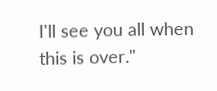I'll see you all when this is over."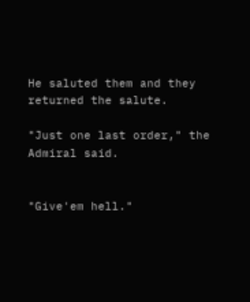He saluted them and they returned the salute.

"Just one last order," the Admiral said.


"Give'em hell."